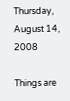Thursday, August 14, 2008

Things are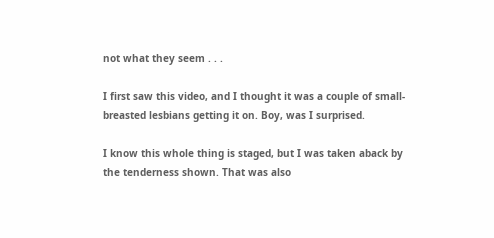not what they seem . . .

I first saw this video, and I thought it was a couple of small-breasted lesbians getting it on. Boy, was I surprised.

I know this whole thing is staged, but I was taken aback by the tenderness shown. That was also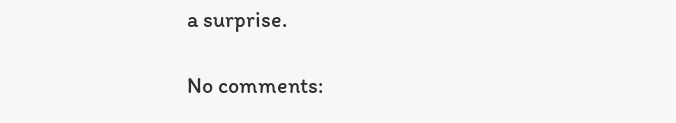a surprise.

No comments: